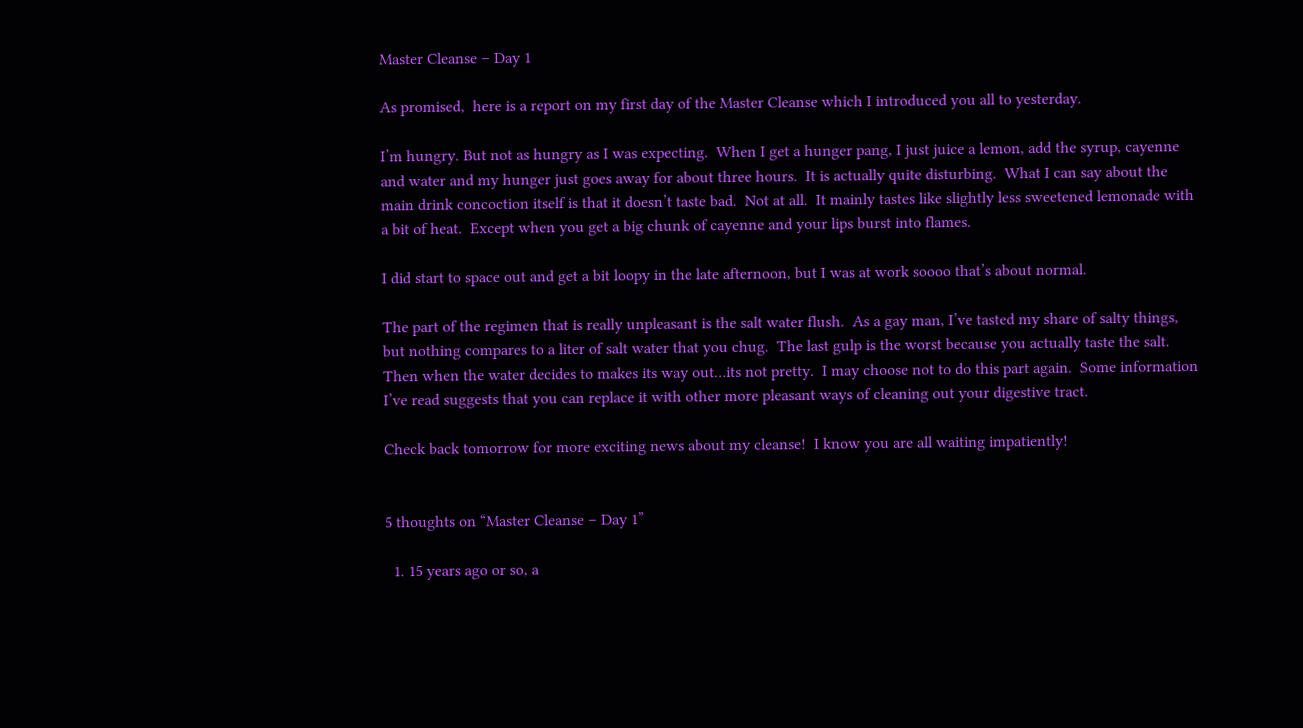Master Cleanse – Day 1

As promised,  here is a report on my first day of the Master Cleanse which I introduced you all to yesterday.

I’m hungry. But not as hungry as I was expecting.  When I get a hunger pang, I just juice a lemon, add the syrup, cayenne and water and my hunger just goes away for about three hours.  It is actually quite disturbing.  What I can say about the main drink concoction itself is that it doesn’t taste bad.  Not at all.  It mainly tastes like slightly less sweetened lemonade with a bit of heat.  Except when you get a big chunk of cayenne and your lips burst into flames.

I did start to space out and get a bit loopy in the late afternoon, but I was at work soooo that’s about normal.

The part of the regimen that is really unpleasant is the salt water flush.  As a gay man, I’ve tasted my share of salty things, but nothing compares to a liter of salt water that you chug.  The last gulp is the worst because you actually taste the salt.  Then when the water decides to makes its way out…its not pretty.  I may choose not to do this part again.  Some information I’ve read suggests that you can replace it with other more pleasant ways of cleaning out your digestive tract.

Check back tomorrow for more exciting news about my cleanse!  I know you are all waiting impatiently!


5 thoughts on “Master Cleanse – Day 1”

  1. 15 years ago or so, a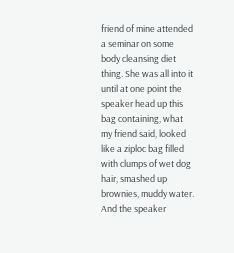friend of mine attended a seminar on some body cleansing diet thing. She was all into it until at one point the speaker head up this bag containing, what my friend said, looked like a ziploc bag filled with clumps of wet dog hair, smashed up brownies, muddy water. And the speaker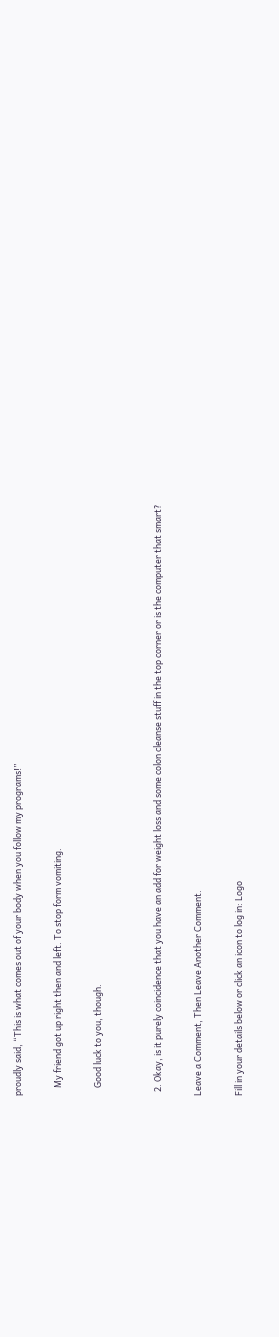proudly said, “This is what comes out of your body when you follow my programs!”

    My friend got up right then and left. To stop form vomiting.

    Good luck to you, though.


  2. Okay, is it purely coincidence that you have an add for weight loss and some colon cleanse stuff in the top corner or is the computer that smart?

Leave a Comment, Then Leave Another Comment.

Fill in your details below or click an icon to log in: Logo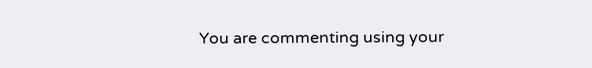You are commenting using your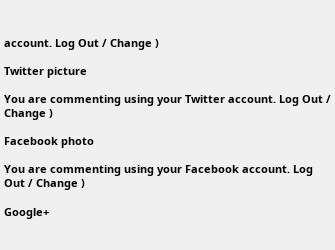account. Log Out / Change )

Twitter picture

You are commenting using your Twitter account. Log Out / Change )

Facebook photo

You are commenting using your Facebook account. Log Out / Change )

Google+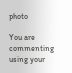photo

You are commenting using your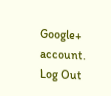Google+ account. Log Out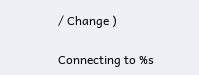/ Change )

Connecting to %s